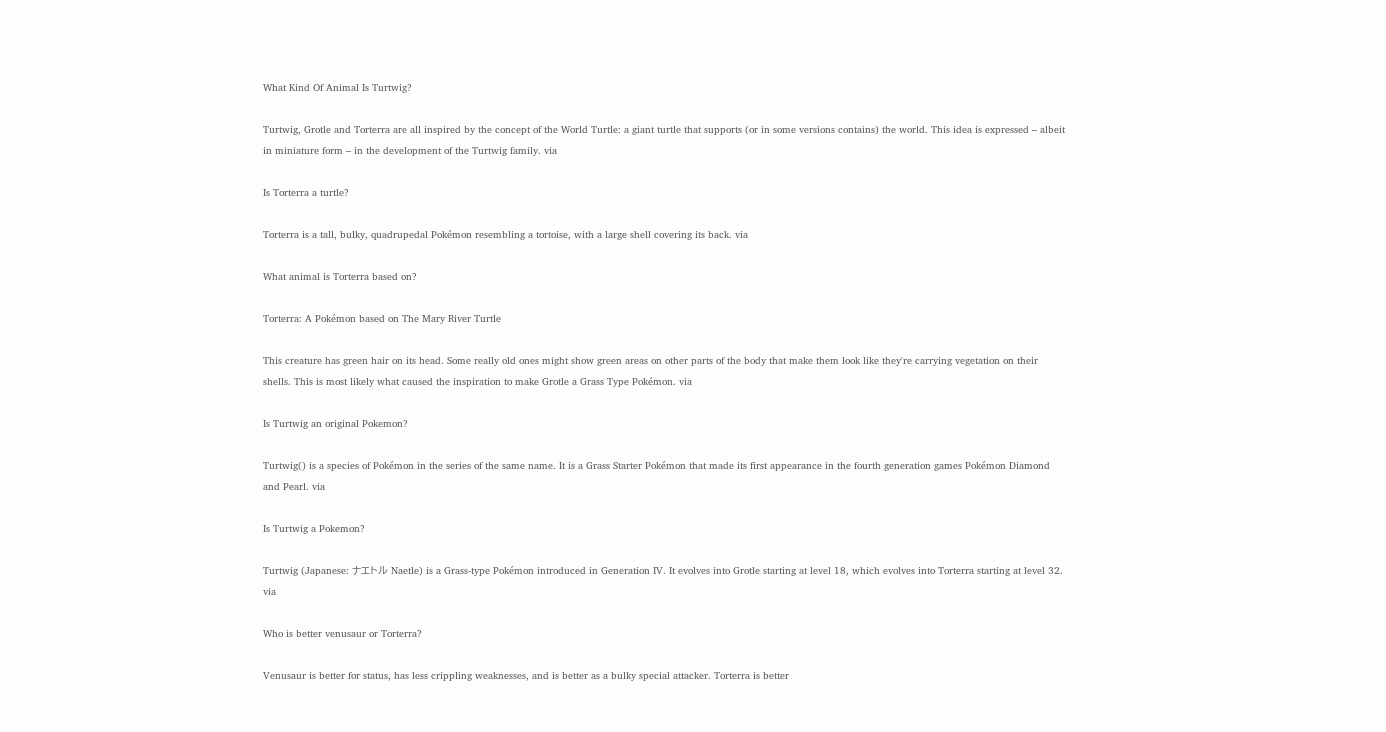What Kind Of Animal Is Turtwig?

Turtwig, Grotle and Torterra are all inspired by the concept of the World Turtle: a giant turtle that supports (or in some versions contains) the world. This idea is expressed – albeit in miniature form – in the development of the Turtwig family. via

Is Torterra a turtle?

Torterra is a tall, bulky, quadrupedal Pokémon resembling a tortoise, with a large shell covering its back. via

What animal is Torterra based on?

Torterra: A Pokémon based on The Mary River Turtle

This creature has green hair on its head. Some really old ones might show green areas on other parts of the body that make them look like they're carrying vegetation on their shells. This is most likely what caused the inspiration to make Grotle a Grass Type Pokémon. via

Is Turtwig an original Pokemon?

Turtwig() is a species of Pokémon in the series of the same name. It is a Grass Starter Pokémon that made its first appearance in the fourth generation games Pokémon Diamond and Pearl. via

Is Turtwig a Pokemon?

Turtwig (Japanese: ナエトル Naetle) is a Grass-type Pokémon introduced in Generation IV. It evolves into Grotle starting at level 18, which evolves into Torterra starting at level 32. via

Who is better venusaur or Torterra?

Venusaur is better for status, has less crippling weaknesses, and is better as a bulky special attacker. Torterra is better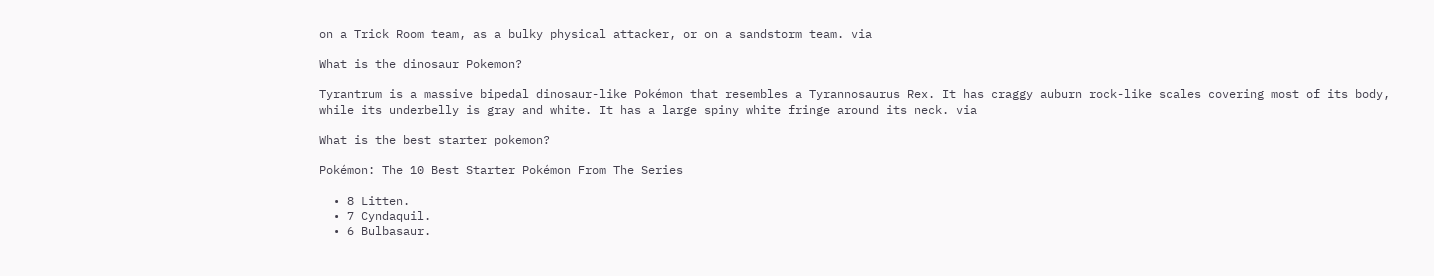on a Trick Room team, as a bulky physical attacker, or on a sandstorm team. via

What is the dinosaur Pokemon?

Tyrantrum is a massive bipedal dinosaur-like Pokémon that resembles a Tyrannosaurus Rex. It has craggy auburn rock-like scales covering most of its body, while its underbelly is gray and white. It has a large spiny white fringe around its neck. via

What is the best starter pokemon?

Pokémon: The 10 Best Starter Pokémon From The Series

  • 8 Litten.
  • 7 Cyndaquil.
  • 6 Bulbasaur.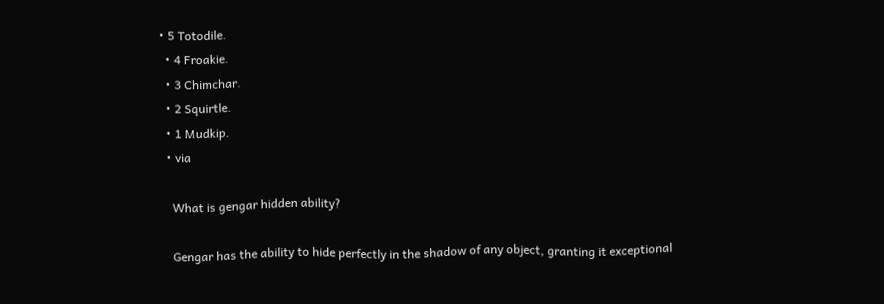• 5 Totodile.
  • 4 Froakie.
  • 3 Chimchar.
  • 2 Squirtle.
  • 1 Mudkip.
  • via

    What is gengar hidden ability?

    Gengar has the ability to hide perfectly in the shadow of any object, granting it exceptional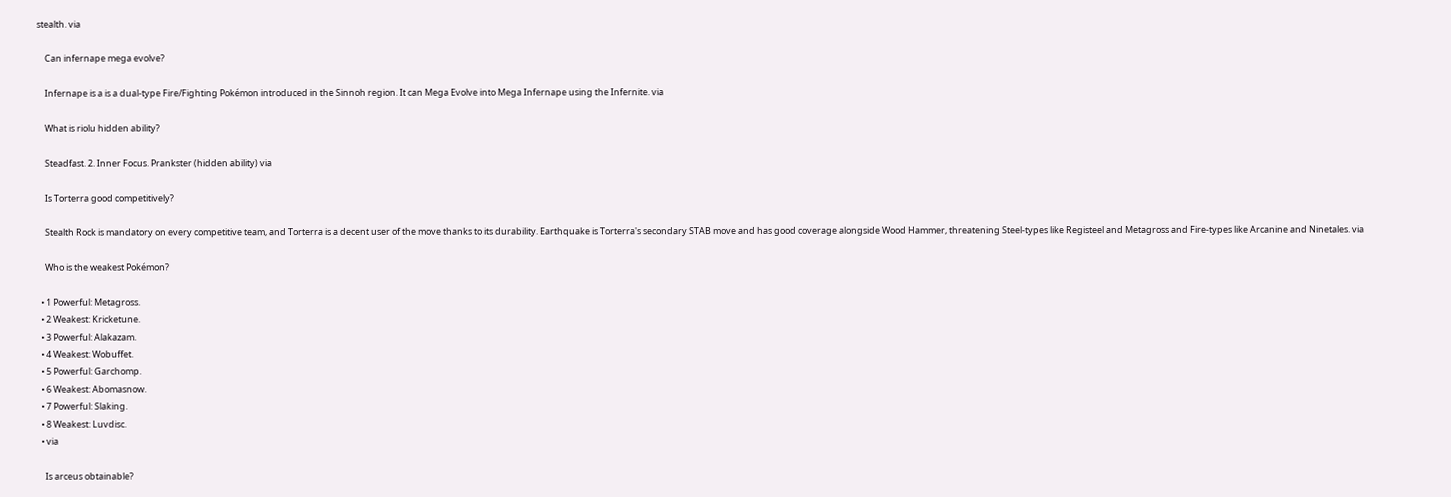stealth. via

    Can infernape mega evolve?

    Infernape is a is a dual-type Fire/Fighting Pokémon introduced in the Sinnoh region. It can Mega Evolve into Mega Infernape using the Infernite. via

    What is riolu hidden ability?

    Steadfast. 2. Inner Focus. Prankster (hidden ability) via

    Is Torterra good competitively?

    Stealth Rock is mandatory on every competitive team, and Torterra is a decent user of the move thanks to its durability. Earthquake is Torterra's secondary STAB move and has good coverage alongside Wood Hammer, threatening Steel-types like Registeel and Metagross and Fire-types like Arcanine and Ninetales. via

    Who is the weakest Pokémon?

  • 1 Powerful: Metagross.
  • 2 Weakest: Kricketune.
  • 3 Powerful: Alakazam.
  • 4 Weakest: Wobuffet.
  • 5 Powerful: Garchomp.
  • 6 Weakest: Abomasnow.
  • 7 Powerful: Slaking.
  • 8 Weakest: Luvdisc.
  • via

    Is arceus obtainable?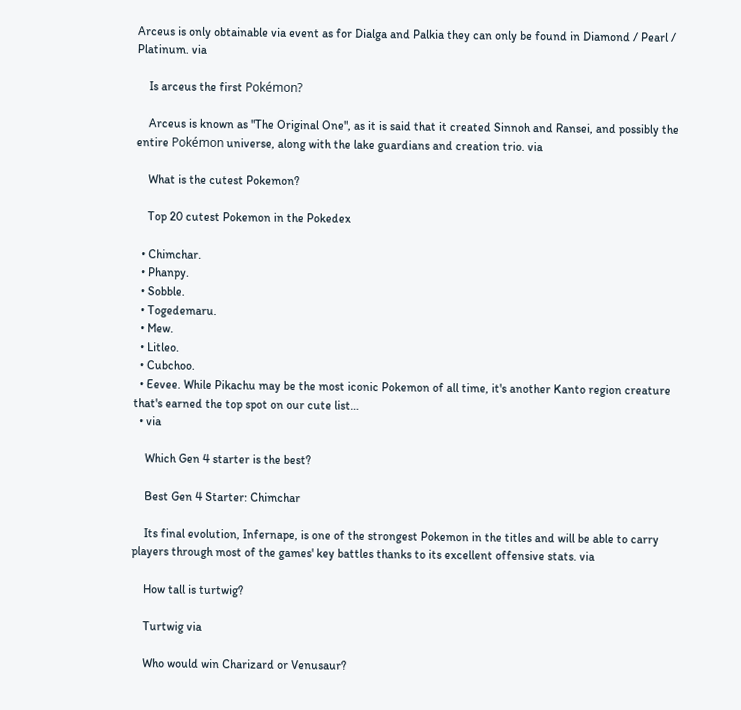Arceus is only obtainable via event as for Dialga and Palkia they can only be found in Diamond / Pearl / Platinum. via

    Is arceus the first Pokémon?

    Arceus is known as "The Original One", as it is said that it created Sinnoh and Ransei, and possibly the entire Pokémon universe, along with the lake guardians and creation trio. via

    What is the cutest Pokemon?

    Top 20 cutest Pokemon in the Pokedex

  • Chimchar.
  • Phanpy.
  • Sobble.
  • Togedemaru.
  • Mew.
  • Litleo.
  • Cubchoo.
  • Eevee. While Pikachu may be the most iconic Pokemon of all time, it's another Kanto region creature that's earned the top spot on our cute list…
  • via

    Which Gen 4 starter is the best?

    Best Gen 4 Starter: Chimchar

    Its final evolution, Infernape, is one of the strongest Pokemon in the titles and will be able to carry players through most of the games' key battles thanks to its excellent offensive stats. via

    How tall is turtwig?

    Turtwig via

    Who would win Charizard or Venusaur?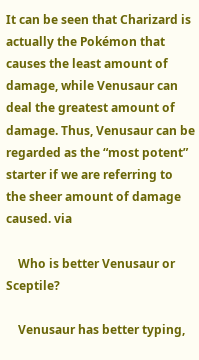It can be seen that Charizard is actually the Pokémon that causes the least amount of damage, while Venusaur can deal the greatest amount of damage. Thus, Venusaur can be regarded as the “most potent” starter if we are referring to the sheer amount of damage caused. via

    Who is better Venusaur or Sceptile?

    Venusaur has better typing,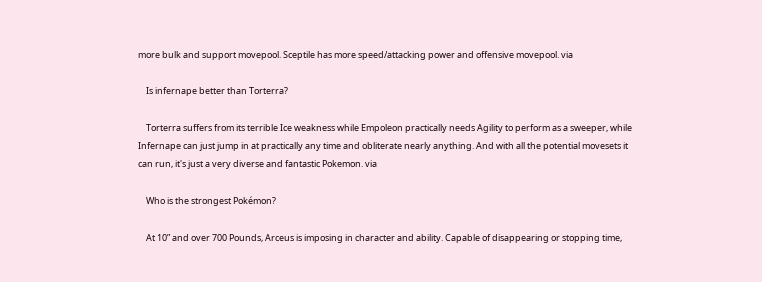more bulk and support movepool. Sceptile has more speed/attacking power and offensive movepool. via

    Is infernape better than Torterra?

    Torterra suffers from its terrible Ice weakness while Empoleon practically needs Agility to perform as a sweeper, while Infernape can just jump in at practically any time and obliterate nearly anything. And with all the potential movesets it can run, it's just a very diverse and fantastic Pokemon. via

    Who is the strongest Pokémon?

    At 10” and over 700 Pounds, Arceus is imposing in character and ability. Capable of disappearing or stopping time,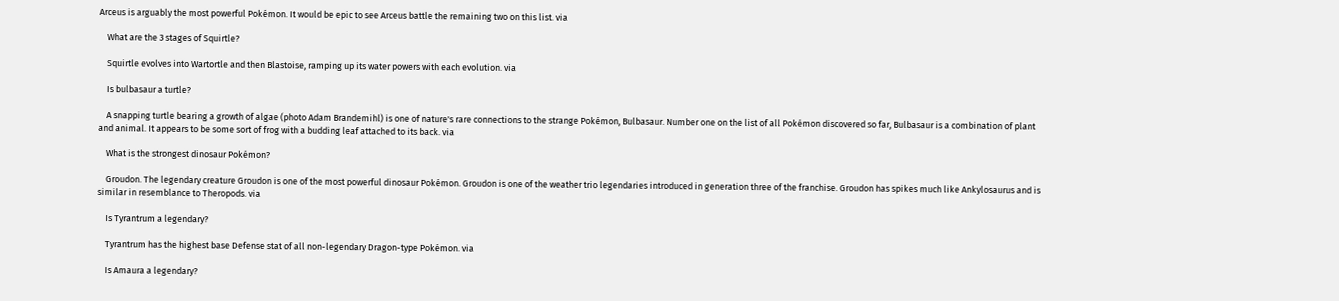Arceus is arguably the most powerful Pokémon. It would be epic to see Arceus battle the remaining two on this list. via

    What are the 3 stages of Squirtle?

    Squirtle evolves into Wartortle and then Blastoise, ramping up its water powers with each evolution. via

    Is bulbasaur a turtle?

    A snapping turtle bearing a growth of algae (photo Adam Brandemihl) is one of nature's rare connections to the strange Pokémon, Bulbasaur. Number one on the list of all Pokémon discovered so far, Bulbasaur is a combination of plant and animal. It appears to be some sort of frog with a budding leaf attached to its back. via

    What is the strongest dinosaur Pokémon?

    Groudon. The legendary creature Groudon is one of the most powerful dinosaur Pokémon. Groudon is one of the weather trio legendaries introduced in generation three of the franchise. Groudon has spikes much like Ankylosaurus and is similar in resemblance to Theropods. via

    Is Tyrantrum a legendary?

    Tyrantrum has the highest base Defense stat of all non-legendary Dragon-type Pokémon. via

    Is Amaura a legendary?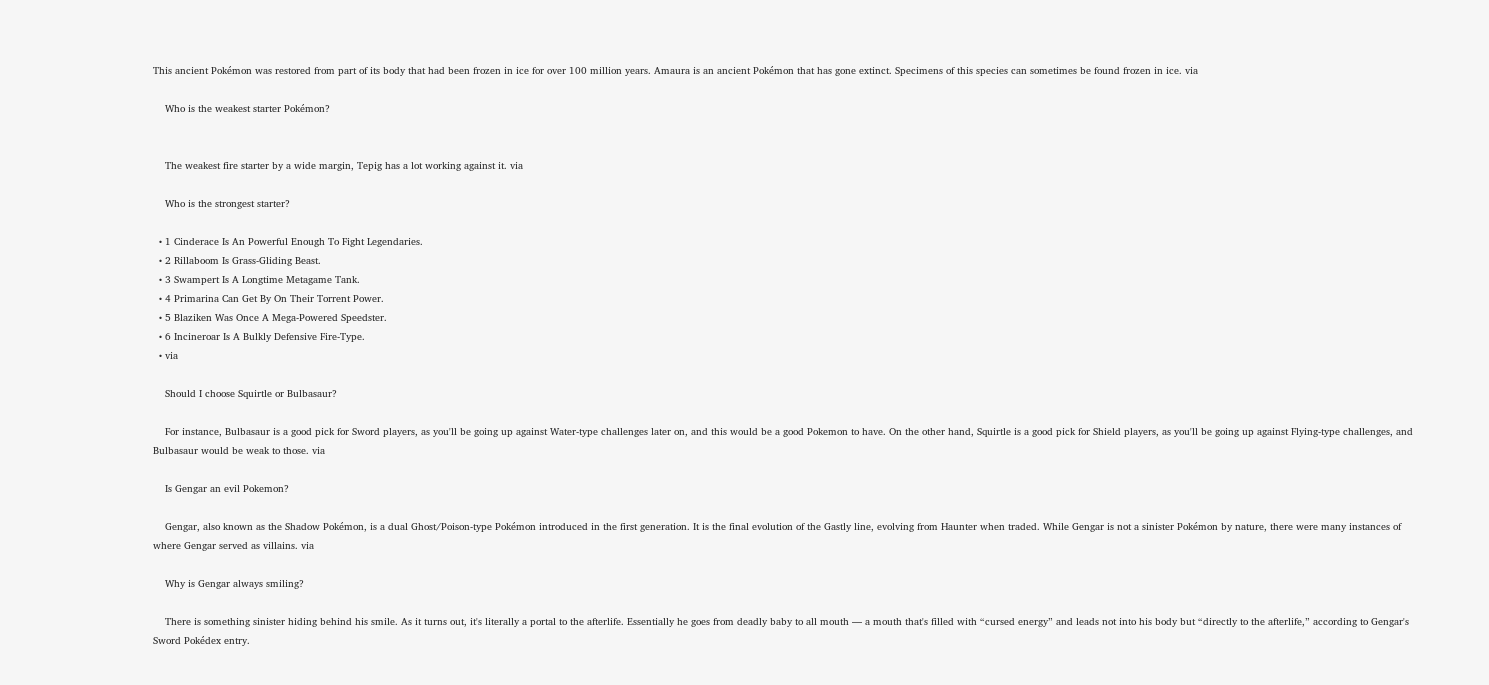This ancient Pokémon was restored from part of its body that had been frozen in ice for over 100 million years. Amaura is an ancient Pokémon that has gone extinct. Specimens of this species can sometimes be found frozen in ice. via

    Who is the weakest starter Pokémon?


    The weakest fire starter by a wide margin, Tepig has a lot working against it. via

    Who is the strongest starter?

  • 1 Cinderace Is An Powerful Enough To Fight Legendaries.
  • 2 Rillaboom Is Grass-Gliding Beast.
  • 3 Swampert Is A Longtime Metagame Tank.
  • 4 Primarina Can Get By On Their Torrent Power.
  • 5 Blaziken Was Once A Mega-Powered Speedster.
  • 6 Incineroar Is A Bulkly Defensive Fire-Type.
  • via

    Should I choose Squirtle or Bulbasaur?

    For instance, Bulbasaur is a good pick for Sword players, as you'll be going up against Water-type challenges later on, and this would be a good Pokemon to have. On the other hand, Squirtle is a good pick for Shield players, as you'll be going up against Flying-type challenges, and Bulbasaur would be weak to those. via

    Is Gengar an evil Pokemon?

    Gengar, also known as the Shadow Pokémon, is a dual Ghost/Poison-type Pokémon introduced in the first generation. It is the final evolution of the Gastly line, evolving from Haunter when traded. While Gengar is not a sinister Pokémon by nature, there were many instances of where Gengar served as villains. via

    Why is Gengar always smiling?

    There is something sinister hiding behind his smile. As it turns out, it's literally a portal to the afterlife. Essentially he goes from deadly baby to all mouth — a mouth that's filled with “cursed energy” and leads not into his body but “directly to the afterlife,” according to Gengar's Sword Pokédex entry.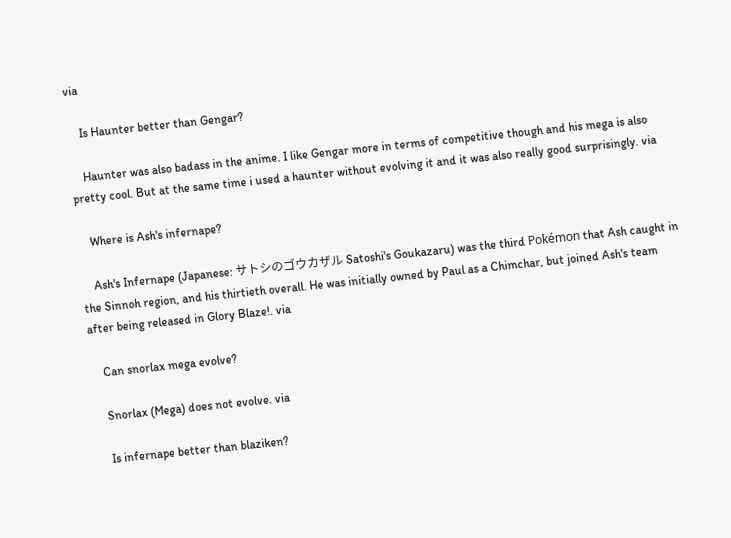via

    Is Haunter better than Gengar?

    Haunter was also badass in the anime. I like Gengar more in terms of competitive though and his mega is also pretty cool. But at the same time i used a haunter without evolving it and it was also really good surprisingly. via

    Where is Ash's infernape?

    Ash's Infernape (Japanese: サトシのゴウカザル Satoshi's Goukazaru) was the third Pokémon that Ash caught in the Sinnoh region, and his thirtieth overall. He was initially owned by Paul as a Chimchar, but joined Ash's team after being released in Glory Blaze!. via

    Can snorlax mega evolve?

    Snorlax (Mega) does not evolve. via

    Is infernape better than blaziken?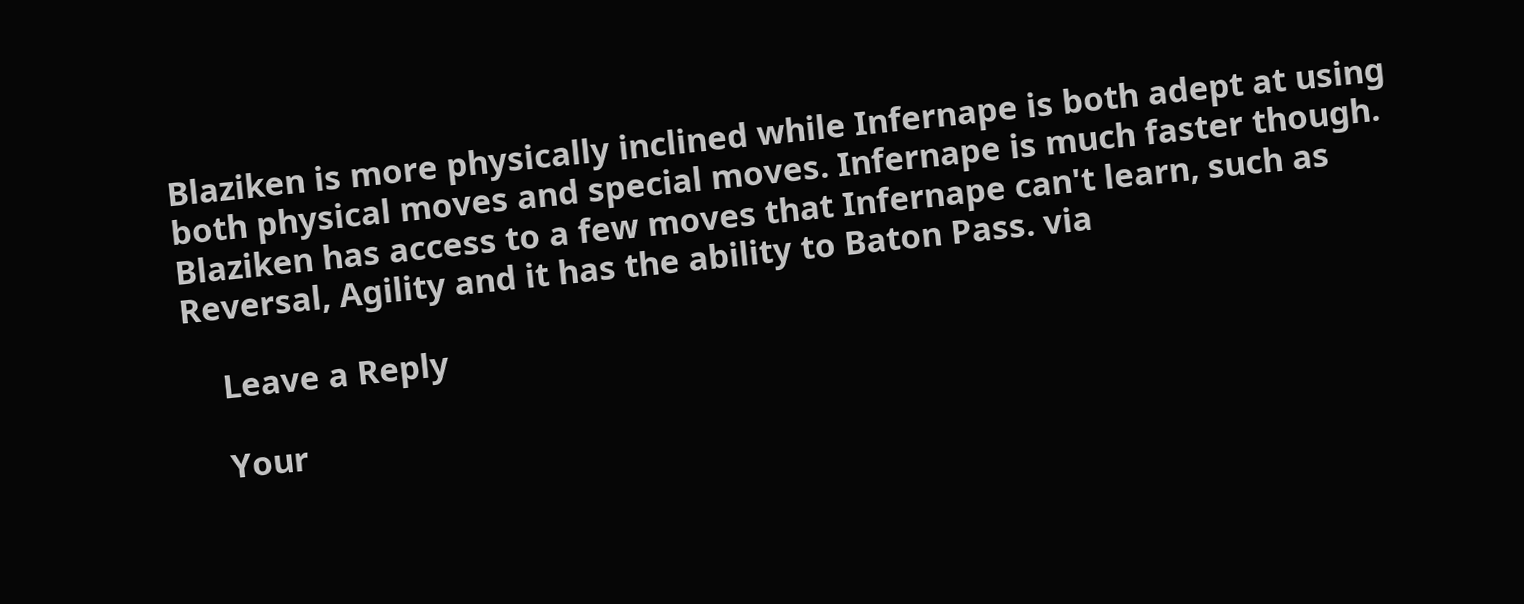Blaziken is more physically inclined while Infernape is both adept at using both physical moves and special moves. Infernape is much faster though. Blaziken has access to a few moves that Infernape can't learn, such as Reversal, Agility and it has the ability to Baton Pass. via

    Leave a Reply

    Your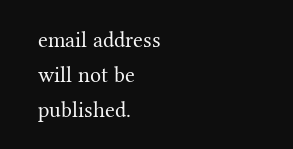email address will not be published.